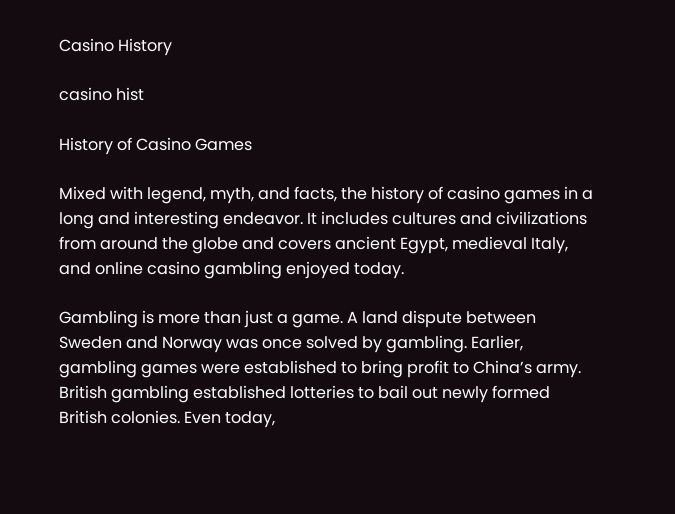Casino History

casino hist

History of Casino Games

Mixed with legend, myth, and facts, the history of casino games in a long and interesting endeavor. It includes cultures and civilizations from around the globe and covers ancient Egypt, medieval Italy, and online casino gambling enjoyed today.

Gambling is more than just a game. A land dispute between Sweden and Norway was once solved by gambling. Earlier, gambling games were established to bring profit to China’s army. British gambling established lotteries to bail out newly formed British colonies. Even today,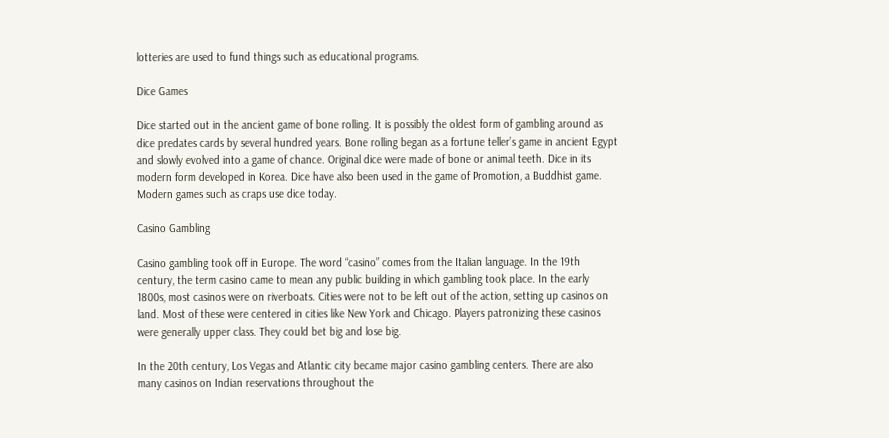lotteries are used to fund things such as educational programs.

Dice Games

Dice started out in the ancient game of bone rolling. It is possibly the oldest form of gambling around as dice predates cards by several hundred years. Bone rolling began as a fortune teller’s game in ancient Egypt and slowly evolved into a game of chance. Original dice were made of bone or animal teeth. Dice in its modern form developed in Korea. Dice have also been used in the game of Promotion, a Buddhist game. Modern games such as craps use dice today.

Casino Gambling

Casino gambling took off in Europe. The word “casino” comes from the Italian language. In the 19th century, the term casino came to mean any public building in which gambling took place. In the early 1800s, most casinos were on riverboats. Cities were not to be left out of the action, setting up casinos on land. Most of these were centered in cities like New York and Chicago. Players patronizing these casinos were generally upper class. They could bet big and lose big.

In the 20th century, Los Vegas and Atlantic city became major casino gambling centers. There are also many casinos on Indian reservations throughout the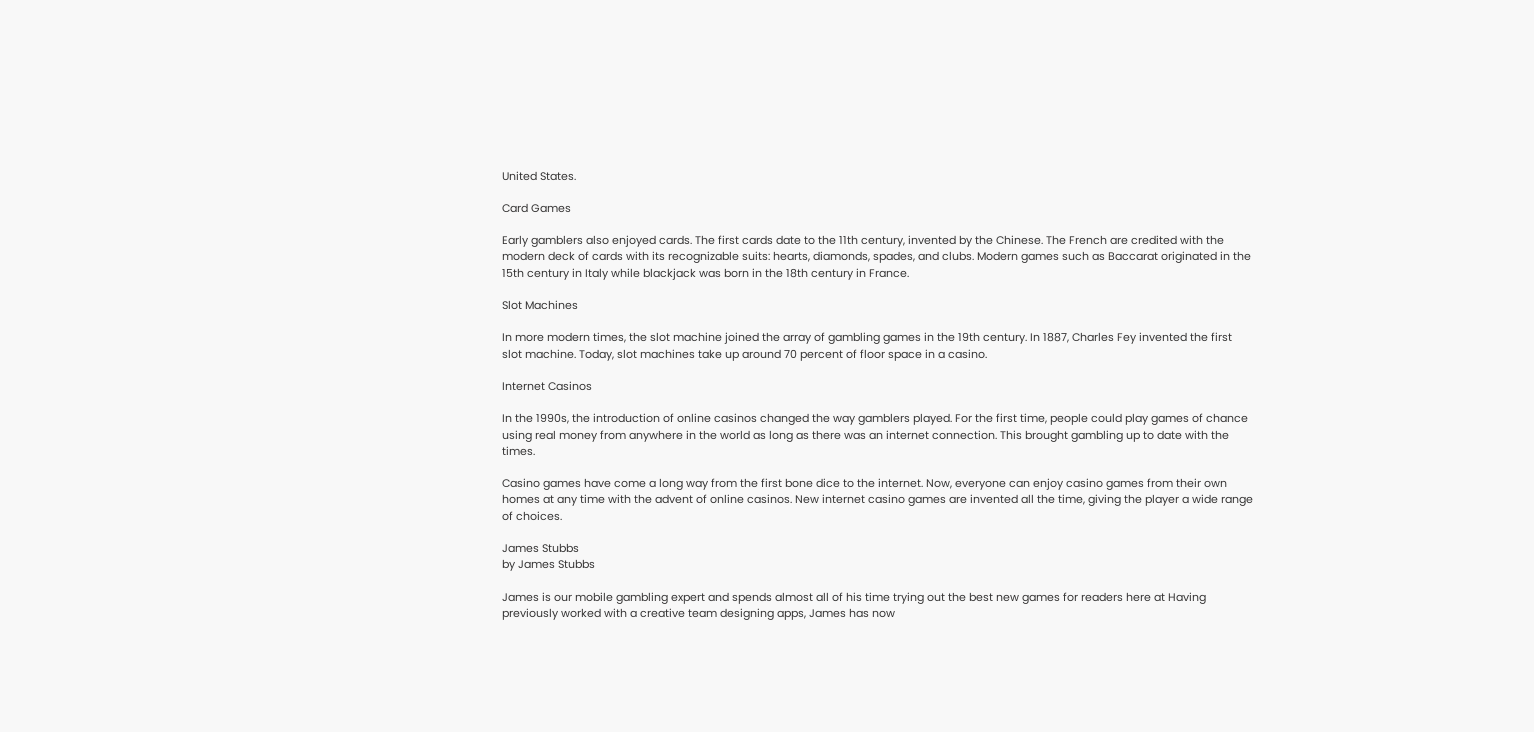United States.

Card Games

Early gamblers also enjoyed cards. The first cards date to the 11th century, invented by the Chinese. The French are credited with the modern deck of cards with its recognizable suits: hearts, diamonds, spades, and clubs. Modern games such as Baccarat originated in the 15th century in Italy while blackjack was born in the 18th century in France.

Slot Machines

In more modern times, the slot machine joined the array of gambling games in the 19th century. In 1887, Charles Fey invented the first slot machine. Today, slot machines take up around 70 percent of floor space in a casino.

Internet Casinos

In the 1990s, the introduction of online casinos changed the way gamblers played. For the first time, people could play games of chance using real money from anywhere in the world as long as there was an internet connection. This brought gambling up to date with the times.

Casino games have come a long way from the first bone dice to the internet. Now, everyone can enjoy casino games from their own homes at any time with the advent of online casinos. New internet casino games are invented all the time, giving the player a wide range of choices.

James Stubbs
by James Stubbs

James is our mobile gambling expert and spends almost all of his time trying out the best new games for readers here at Having previously worked with a creative team designing apps, James has now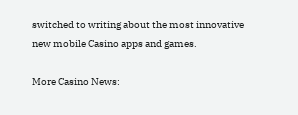switched to writing about the most innovative new mobile Casino apps and games.

More Casino News: